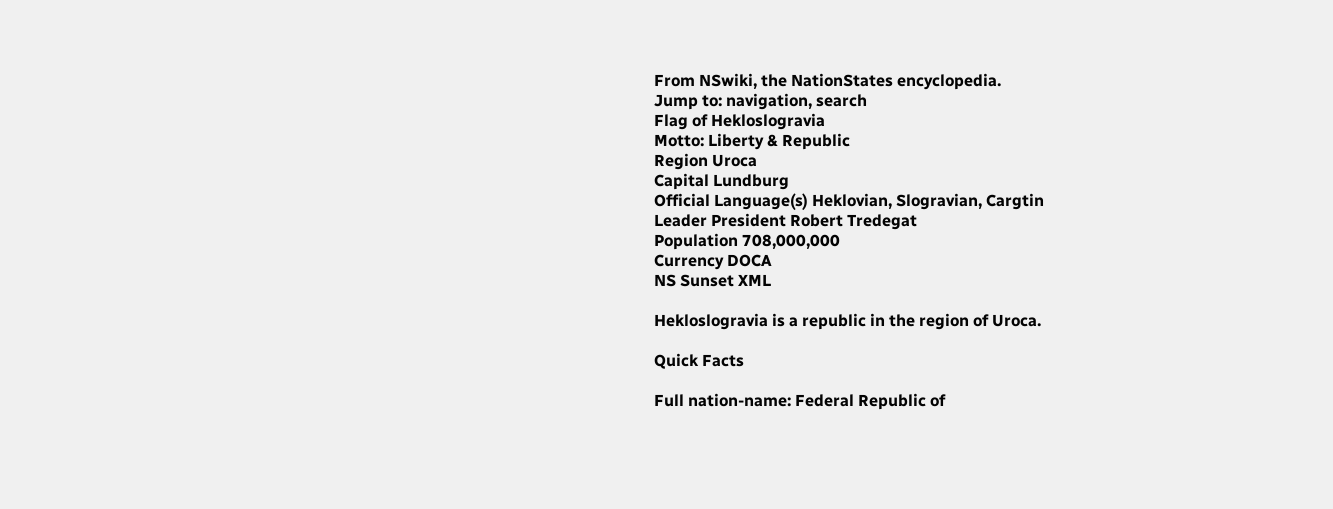From NSwiki, the NationStates encyclopedia.
Jump to: navigation, search
Flag of Hekloslogravia
Motto: Liberty & Republic
Region Uroca
Capital Lundburg
Official Language(s) Heklovian, Slogravian, Cargtin
Leader President Robert Tredegat
Population 708,000,000
Currency DOCA
NS Sunset XML

Hekloslogravia is a republic in the region of Uroca.

Quick Facts

Full nation-name: Federal Republic of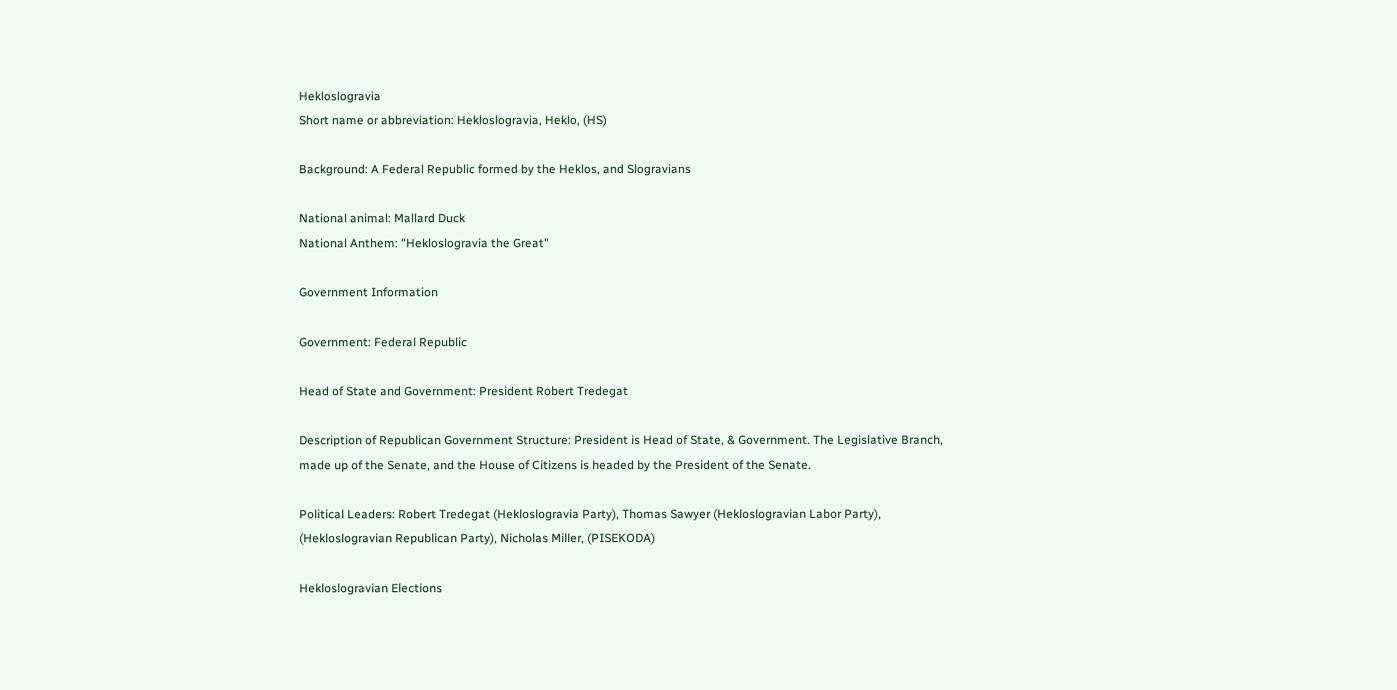Hekloslogravia
Short name or abbreviation: Hekloslogravia, Heklo, (HS)

Background: A Federal Republic formed by the Heklos, and Slogravians

National animal: Mallard Duck
National Anthem: "Hekloslogravia the Great"

Government Information

Government: Federal Republic

Head of State and Government: President Robert Tredegat

Description of Republican Government Structure: President is Head of State, & Government. The Legislative Branch, made up of the Senate, and the House of Citizens is headed by the President of the Senate.

Political Leaders: Robert Tredegat (Hekloslogravia Party), Thomas Sawyer (Hekloslogravian Labor Party), (Hekloslogravian Republican Party), Nicholas Miller, (PISEKODA)

Hekloslogravian Elections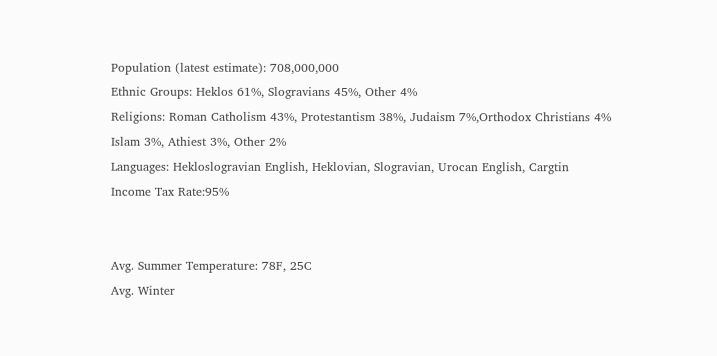Population (latest estimate): 708,000,000
Ethnic Groups: Heklos 61%, Slogravians 45%, Other 4%
Religions: Roman Catholism 43%, Protestantism 38%, Judaism 7%,Orthodox Christians 4% Islam 3%, Athiest 3%, Other 2%
Languages: Hekloslogravian English, Heklovian, Slogravian, Urocan English, Cargtin
Income Tax Rate:95%


Avg. Summer Temperature: 78F, 25C
Avg. Winter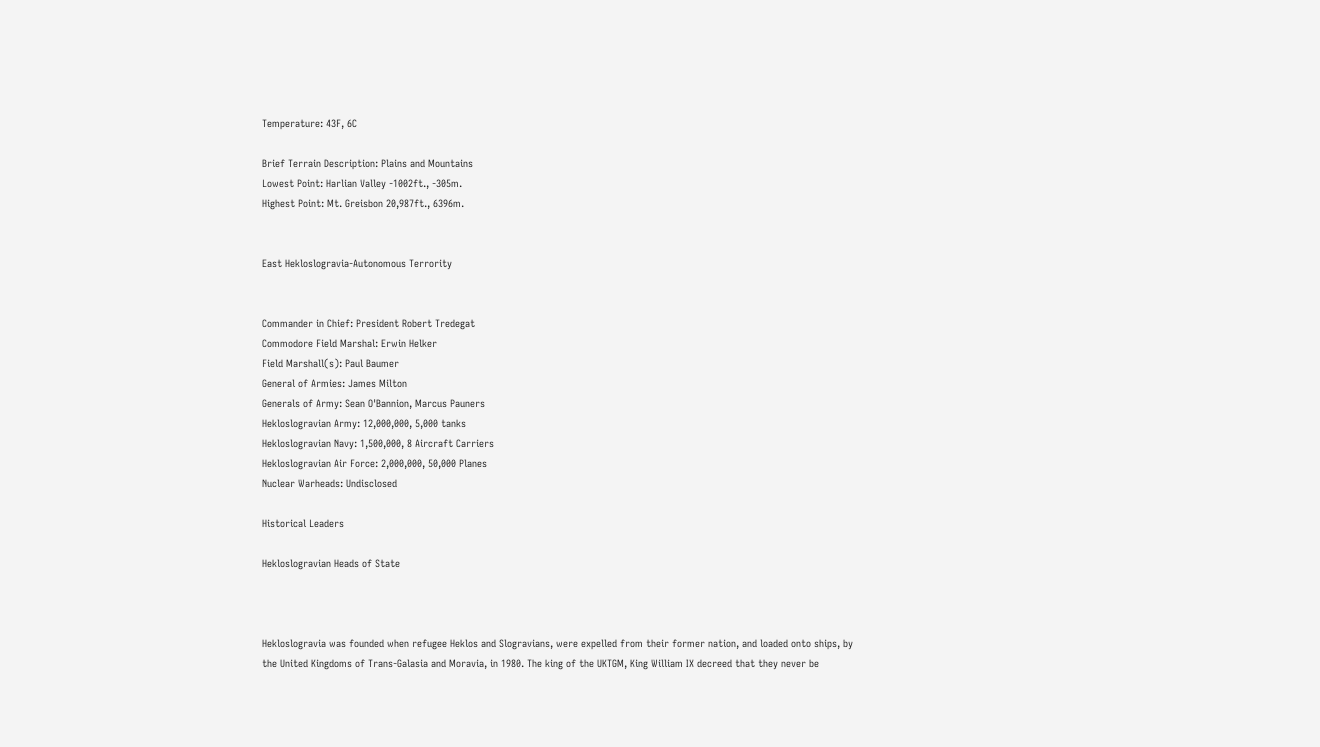Temperature: 43F, 6C

Brief Terrain Description: Plains and Mountains
Lowest Point: Harlian Valley -1002ft., -305m.
Highest Point: Mt. Greisbon 20,987ft., 6396m.


East Hekloslogravia-Autonomous Terrority


Commander in Chief: President Robert Tredegat
Commodore Field Marshal: Erwin Helker
Field Marshall(s): Paul Baumer
General of Armies: James Milton
Generals of Army: Sean O'Bannion, Marcus Pauners
Hekloslogravian Army: 12,000,000, 5,000 tanks
Hekloslogravian Navy: 1,500,000, 8 Aircraft Carriers
Hekloslogravian Air Force: 2,000,000, 50,000 Planes
Nuclear Warheads: Undisclosed

Historical Leaders

Hekloslogravian Heads of State



Hekloslogravia was founded when refugee Heklos and Slogravians, were expelled from their former nation, and loaded onto ships, by the United Kingdoms of Trans-Galasia and Moravia, in 1980. The king of the UKTGM, King William IX decreed that they never be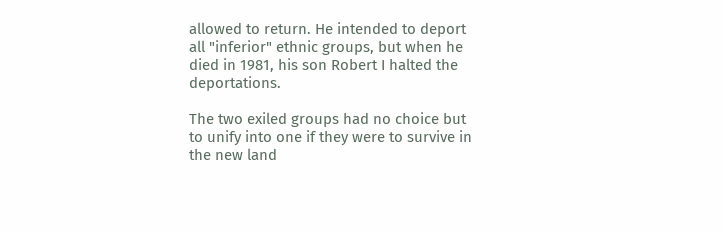allowed to return. He intended to deport all "inferior" ethnic groups, but when he died in 1981, his son Robert I halted the deportations.

The two exiled groups had no choice but to unify into one if they were to survive in the new land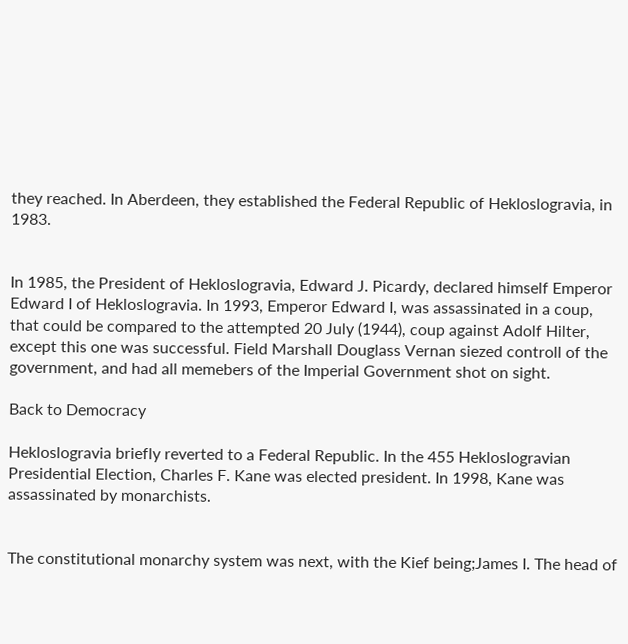they reached. In Aberdeen, they established the Federal Republic of Hekloslogravia, in 1983.


In 1985, the President of Hekloslogravia, Edward J. Picardy, declared himself Emperor Edward I of Hekloslogravia. In 1993, Emperor Edward I, was assassinated in a coup, that could be compared to the attempted 20 July (1944), coup against Adolf Hilter, except this one was successful. Field Marshall Douglass Vernan siezed controll of the government, and had all memebers of the Imperial Government shot on sight.

Back to Democracy

Hekloslogravia briefly reverted to a Federal Republic. In the 455 Hekloslogravian Presidential Election, Charles F. Kane was elected president. In 1998, Kane was assassinated by monarchists.


The constitutional monarchy system was next, with the Kief being;James I. The head of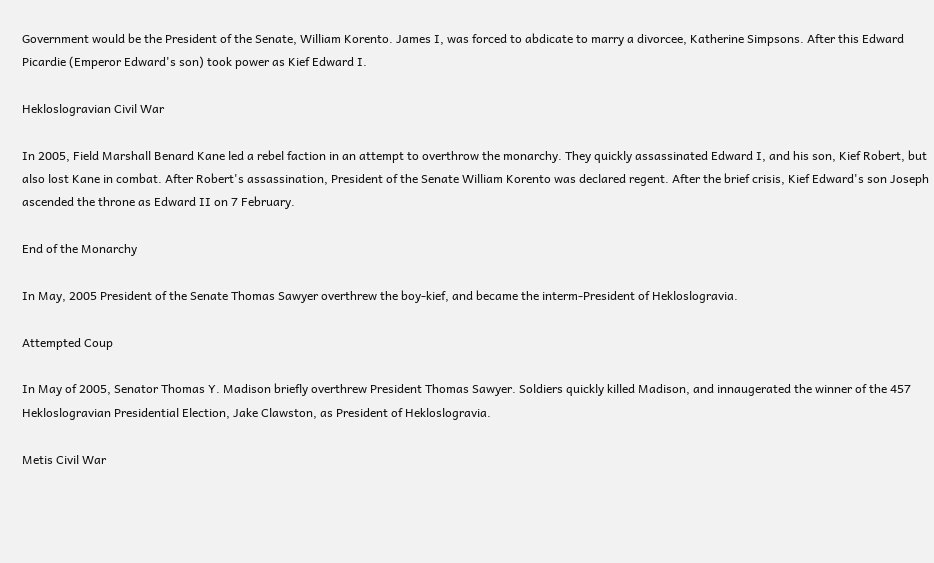Government would be the President of the Senate, William Korento. James I, was forced to abdicate to marry a divorcee, Katherine Simpsons. After this Edward Picardie (Emperor Edward's son) took power as Kief Edward I.

Hekloslogravian Civil War

In 2005, Field Marshall Benard Kane led a rebel faction in an attempt to overthrow the monarchy. They quickly assassinated Edward I, and his son, Kief Robert, but also lost Kane in combat. After Robert's assassination, President of the Senate William Korento was declared regent. After the brief crisis, Kief Edward's son Joseph ascended the throne as Edward II on 7 February.

End of the Monarchy

In May, 2005 President of the Senate Thomas Sawyer overthrew the boy-kief, and became the interm-President of Hekloslogravia.

Attempted Coup

In May of 2005, Senator Thomas Y. Madison briefly overthrew President Thomas Sawyer. Soldiers quickly killed Madison, and innaugerated the winner of the 457 Hekloslogravian Presidential Election, Jake Clawston, as President of Hekloslogravia.

Metis Civil War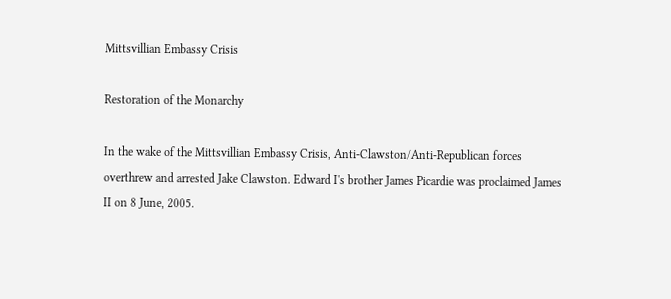Mittsvillian Embassy Crisis

Restoration of the Monarchy

In the wake of the Mittsvillian Embassy Crisis, Anti-Clawston/Anti-Republican forces overthrew and arrested Jake Clawston. Edward I's brother James Picardie was proclaimed James II on 8 June, 2005.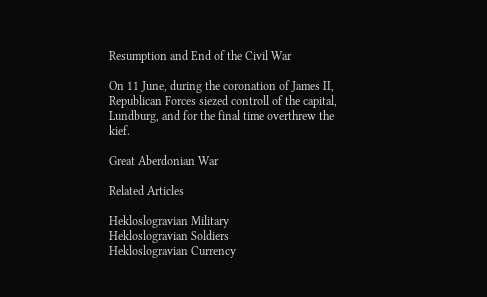Resumption and End of the Civil War

On 11 June, during the coronation of James II, Republican Forces siezed controll of the capital, Lundburg, and for the final time overthrew the kief.

Great Aberdonian War

Related Articles

Hekloslogravian Military
Hekloslogravian Soldiers
Hekloslogravian Currency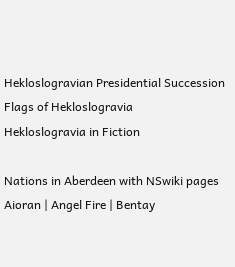Hekloslogravian Presidential Succession
Flags of Hekloslogravia
Hekloslogravia in Fiction

Nations in Aberdeen with NSwiki pages
Aioran | Angel Fire | Bentay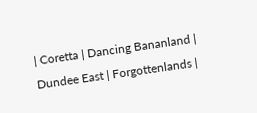| Coretta | Dancing Bananland | Dundee East | Forgottenlands |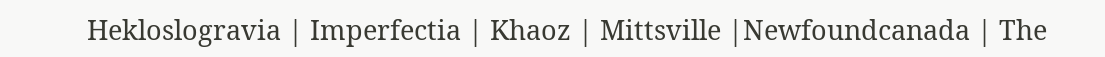Hekloslogravia | Imperfectia | Khaoz | Mittsville |Newfoundcanada | The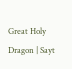Great Holy Dragon | Sayt